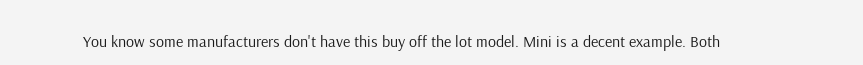You know some manufacturers don't have this buy off the lot model. Mini is a decent example. Both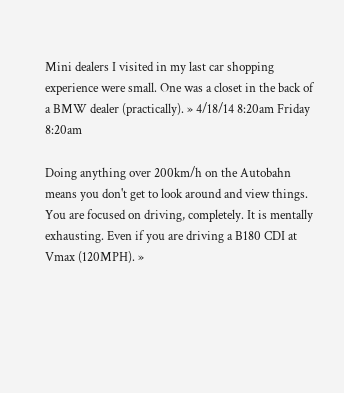Mini dealers I visited in my last car shopping experience were small. One was a closet in the back of a BMW dealer (practically). » 4/18/14 8:20am Friday 8:20am

Doing anything over 200km/h on the Autobahn means you don't get to look around and view things. You are focused on driving, completely. It is mentally exhausting. Even if you are driving a B180 CDI at Vmax (120MPH). »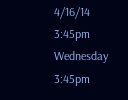4/16/14 3:45pm Wednesday 3:45pm